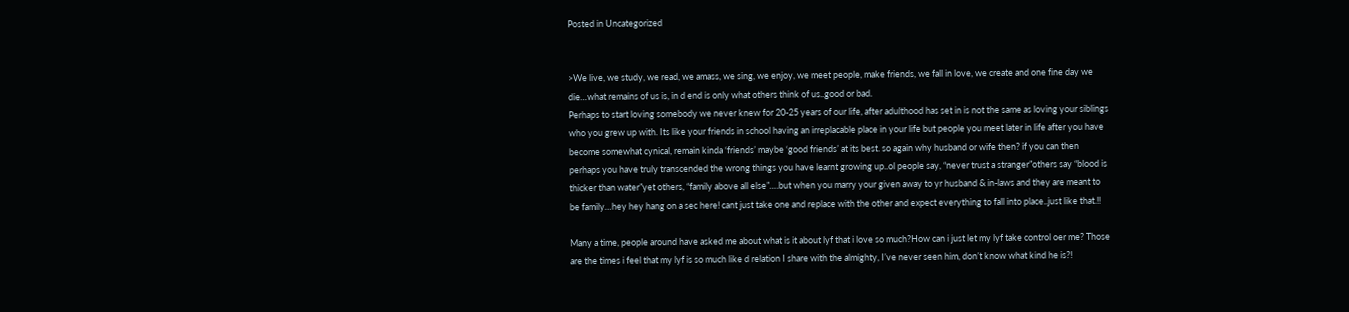Posted in Uncategorized


>We live, we study, we read, we amass, we sing, we enjoy, we meet people, make friends, we fall in love, we create and one fine day we die…what remains of us is, in d end is only what others think of us..good or bad.
Perhaps to start loving somebody we never knew for 20-25 years of our life, after adulthood has set in is not the same as loving your siblings who you grew up with. Its like your friends in school having an irreplacable place in your life but people you meet later in life after you have become somewhat cynical, remain kinda ‘friends’ maybe ‘good friends’ at its best. so again why husband or wife then? if you can then perhaps you have truly transcended the wrong things you have learnt growing up..ol people say, “never trust a stranger”others say “blood is thicker than water”yet others, “family above all else”….but when you marry your given away to yr husband & in-laws and they are meant to be family…hey hey hang on a sec here! cant just take one and replace with the other and expect everything to fall into place..just like that.!!

Many a time, people around have asked me about what is it about lyf that i love so much?How can i just let my lyf take control oer me? Those are the times i feel that my lyf is so much like d relation I share with the almighty, I’ve never seen him, don’t know what kind he is?!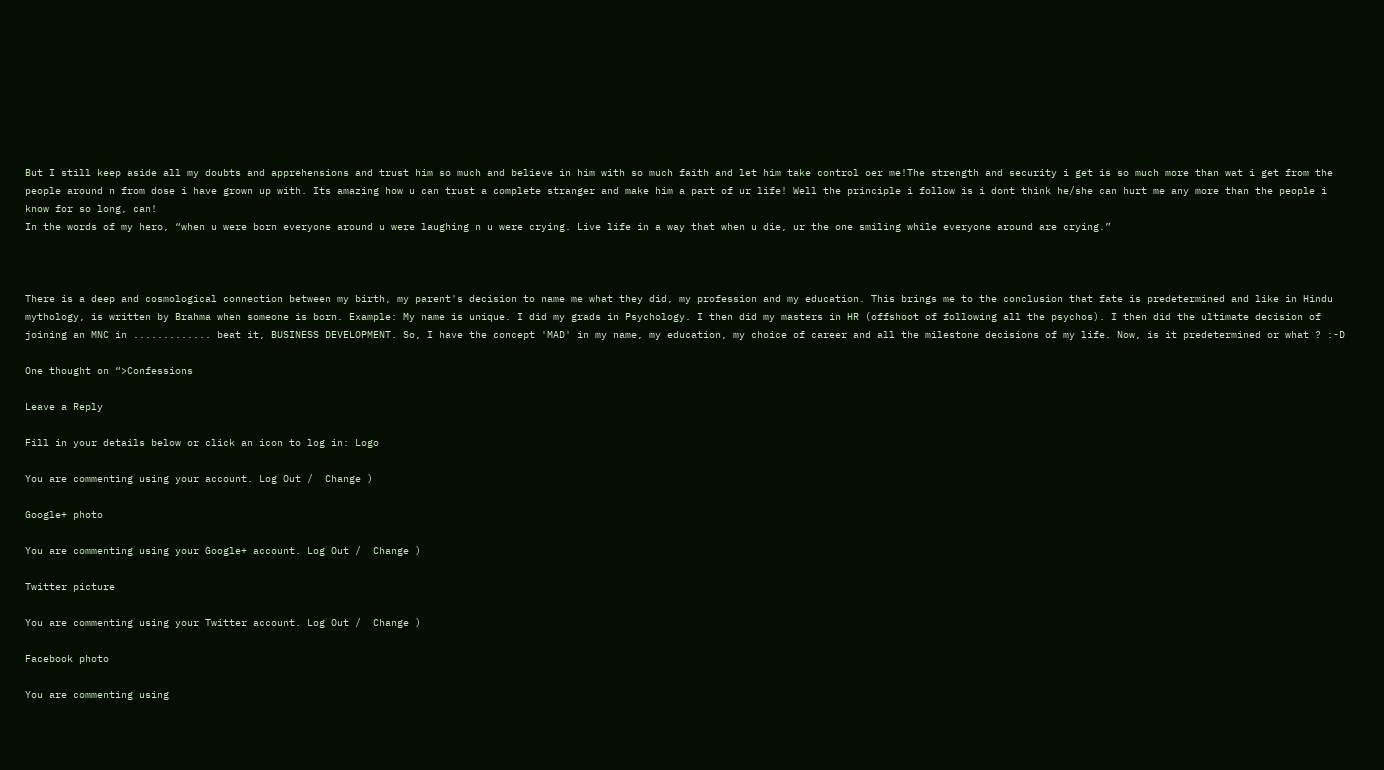But I still keep aside all my doubts and apprehensions and trust him so much and believe in him with so much faith and let him take control oer me!The strength and security i get is so much more than wat i get from the people around n from dose i have grown up with. Its amazing how u can trust a complete stranger and make him a part of ur life! Well the principle i follow is i dont think he/she can hurt me any more than the people i know for so long, can!
In the words of my hero, “when u were born everyone around u were laughing n u were crying. Live life in a way that when u die, ur the one smiling while everyone around are crying.”



There is a deep and cosmological connection between my birth, my parent's decision to name me what they did, my profession and my education. This brings me to the conclusion that fate is predetermined and like in Hindu mythology, is written by Brahma when someone is born. Example: My name is unique. I did my grads in Psychology. I then did my masters in HR (offshoot of following all the psychos). I then did the ultimate decision of joining an MNC in ............. beat it, BUSINESS DEVELOPMENT. So, I have the concept 'MAD' in my name, my education, my choice of career and all the milestone decisions of my life. Now, is it predetermined or what ? :-D

One thought on “>Confessions

Leave a Reply

Fill in your details below or click an icon to log in: Logo

You are commenting using your account. Log Out /  Change )

Google+ photo

You are commenting using your Google+ account. Log Out /  Change )

Twitter picture

You are commenting using your Twitter account. Log Out /  Change )

Facebook photo

You are commenting using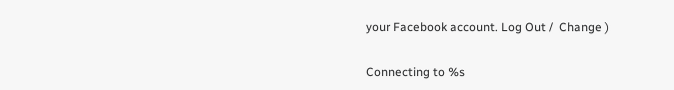your Facebook account. Log Out /  Change )


Connecting to %s